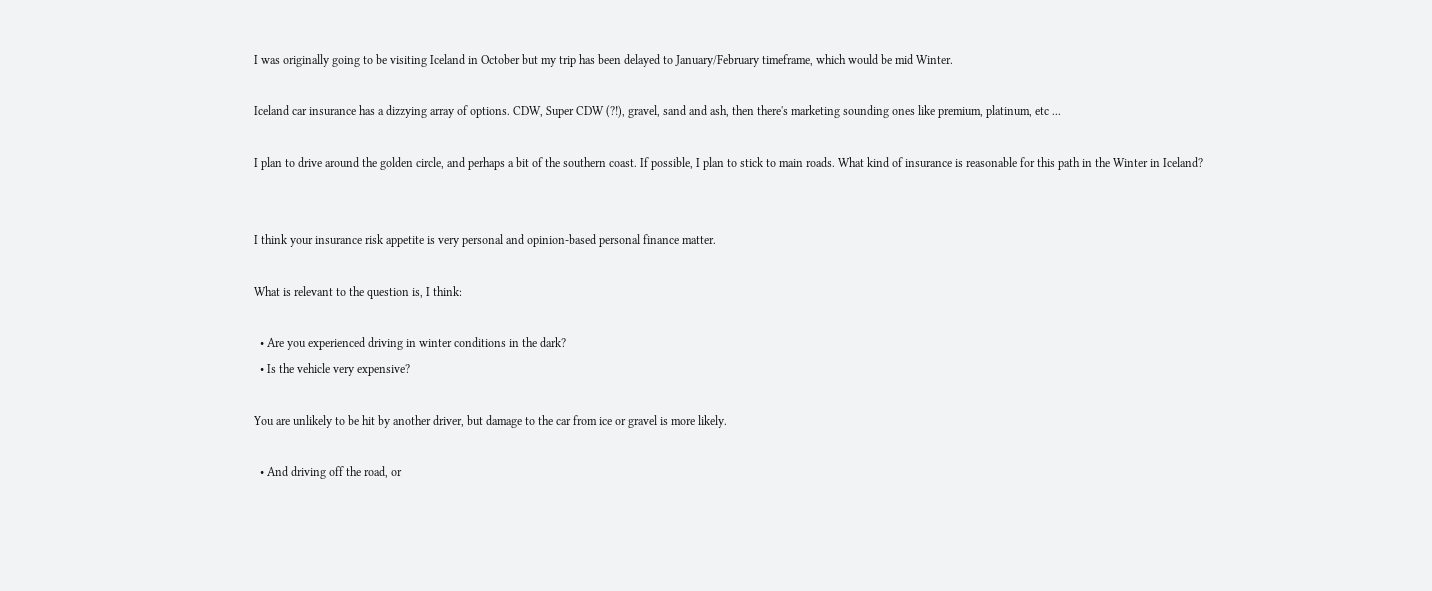I was originally going to be visiting Iceland in October but my trip has been delayed to January/February timeframe, which would be mid Winter.

Iceland car insurance has a dizzying array of options. CDW, Super CDW (?!), gravel, sand and ash, then there's marketing sounding ones like premium, platinum, etc ...

I plan to drive around the golden circle, and perhaps a bit of the southern coast. If possible, I plan to stick to main roads. What kind of insurance is reasonable for this path in the Winter in Iceland?


I think your insurance risk appetite is very personal and opinion-based personal finance matter.

What is relevant to the question is, I think:

  • Are you experienced driving in winter conditions in the dark?
  • Is the vehicle very expensive?

You are unlikely to be hit by another driver, but damage to the car from ice or gravel is more likely.

  • And driving off the road, or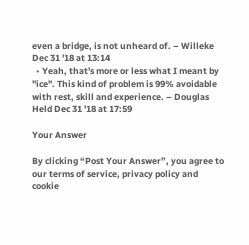even a bridge, is not unheard of. – Willeke Dec 31 '18 at 13:14
  • Yeah, that's more or less what I meant by "ice". This kind of problem is 99% avoidable with rest, skill and experience. – Douglas Held Dec 31 '18 at 17:59

Your Answer

By clicking “Post Your Answer”, you agree to our terms of service, privacy policy and cookie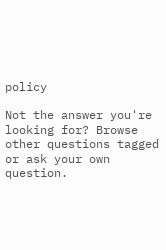policy

Not the answer you're looking for? Browse other questions tagged or ask your own question.